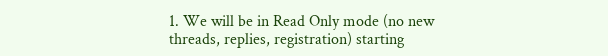1. We will be in Read Only mode (no new threads, replies, registration) starting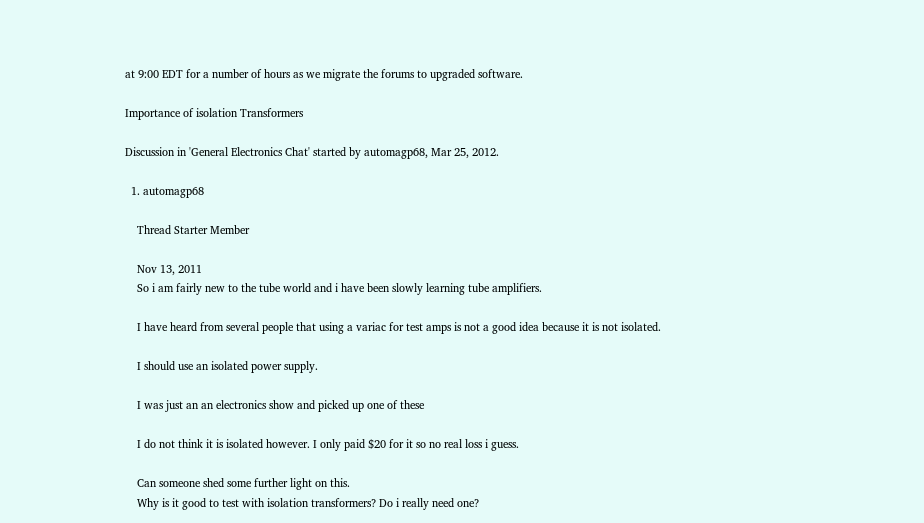at 9:00 EDT for a number of hours as we migrate the forums to upgraded software.

Importance of isolation Transformers

Discussion in 'General Electronics Chat' started by automagp68, Mar 25, 2012.

  1. automagp68

    Thread Starter Member

    Nov 13, 2011
    So i am fairly new to the tube world and i have been slowly learning tube amplifiers.

    I have heard from several people that using a variac for test amps is not a good idea because it is not isolated.

    I should use an isolated power supply.

    I was just an an electronics show and picked up one of these

    I do not think it is isolated however. I only paid $20 for it so no real loss i guess.

    Can someone shed some further light on this.
    Why is it good to test with isolation transformers? Do i really need one?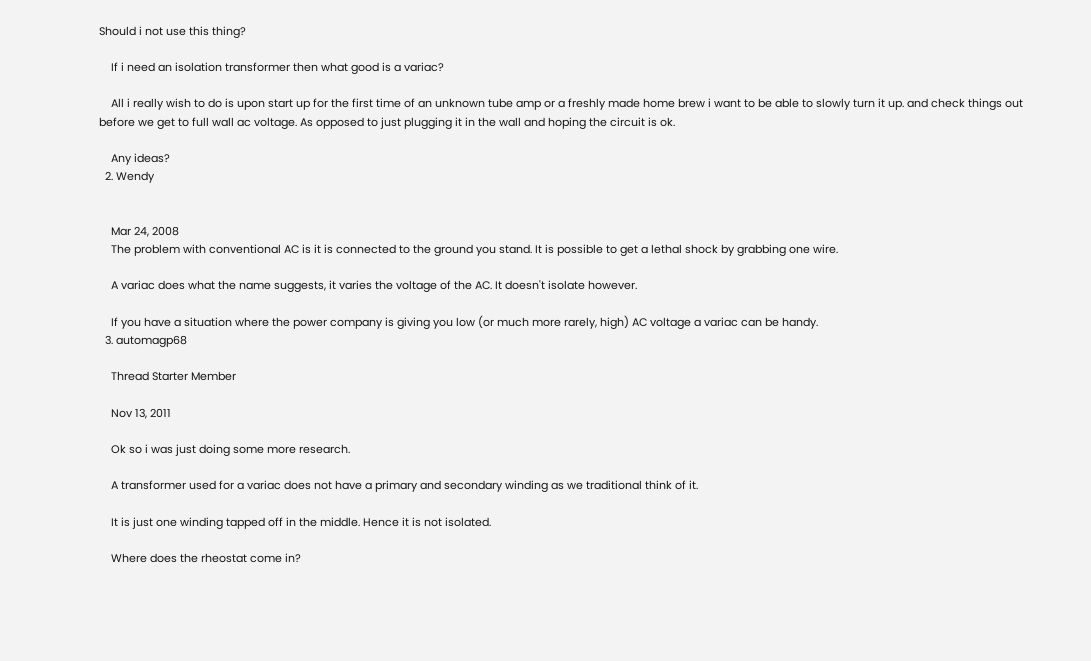Should i not use this thing?

    If i need an isolation transformer then what good is a variac?

    All i really wish to do is upon start up for the first time of an unknown tube amp or a freshly made home brew i want to be able to slowly turn it up. and check things out before we get to full wall ac voltage. As opposed to just plugging it in the wall and hoping the circuit is ok.

    Any ideas?
  2. Wendy


    Mar 24, 2008
    The problem with conventional AC is it is connected to the ground you stand. It is possible to get a lethal shock by grabbing one wire.

    A variac does what the name suggests, it varies the voltage of the AC. It doesn't isolate however.

    If you have a situation where the power company is giving you low (or much more rarely, high) AC voltage a variac can be handy.
  3. automagp68

    Thread Starter Member

    Nov 13, 2011

    Ok so i was just doing some more research.

    A transformer used for a variac does not have a primary and secondary winding as we traditional think of it.

    It is just one winding tapped off in the middle. Hence it is not isolated.

    Where does the rheostat come in?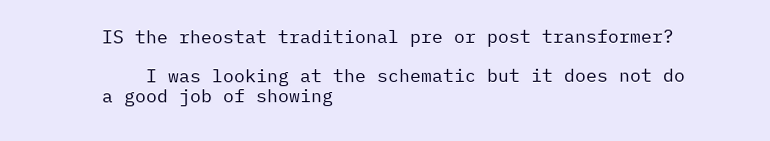IS the rheostat traditional pre or post transformer?

    I was looking at the schematic but it does not do a good job of showing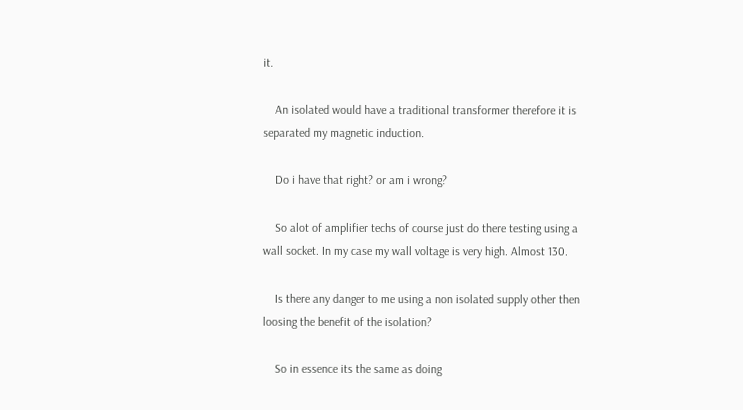it.

    An isolated would have a traditional transformer therefore it is separated my magnetic induction.

    Do i have that right? or am i wrong?

    So alot of amplifier techs of course just do there testing using a wall socket. In my case my wall voltage is very high. Almost 130.

    Is there any danger to me using a non isolated supply other then loosing the benefit of the isolation?

    So in essence its the same as doing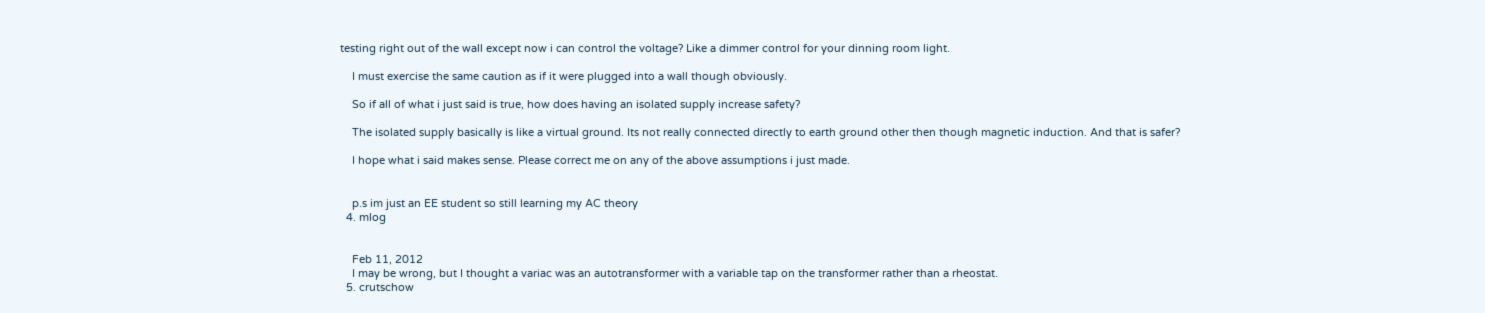testing right out of the wall except now i can control the voltage? Like a dimmer control for your dinning room light.

    I must exercise the same caution as if it were plugged into a wall though obviously.

    So if all of what i just said is true, how does having an isolated supply increase safety?

    The isolated supply basically is like a virtual ground. Its not really connected directly to earth ground other then though magnetic induction. And that is safer?

    I hope what i said makes sense. Please correct me on any of the above assumptions i just made.


    p.s im just an EE student so still learning my AC theory
  4. mlog


    Feb 11, 2012
    I may be wrong, but I thought a variac was an autotransformer with a variable tap on the transformer rather than a rheostat.
  5. crutschow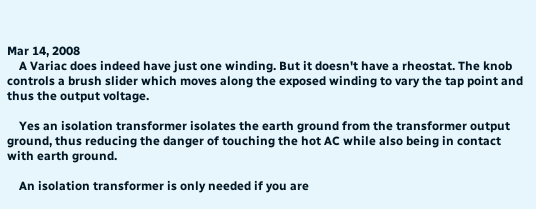Mar 14, 2008
    A Variac does indeed have just one winding. But it doesn't have a rheostat. The knob controls a brush slider which moves along the exposed winding to vary the tap point and thus the output voltage.

    Yes an isolation transformer isolates the earth ground from the transformer output ground, thus reducing the danger of touching the hot AC while also being in contact with earth ground.

    An isolation transformer is only needed if you are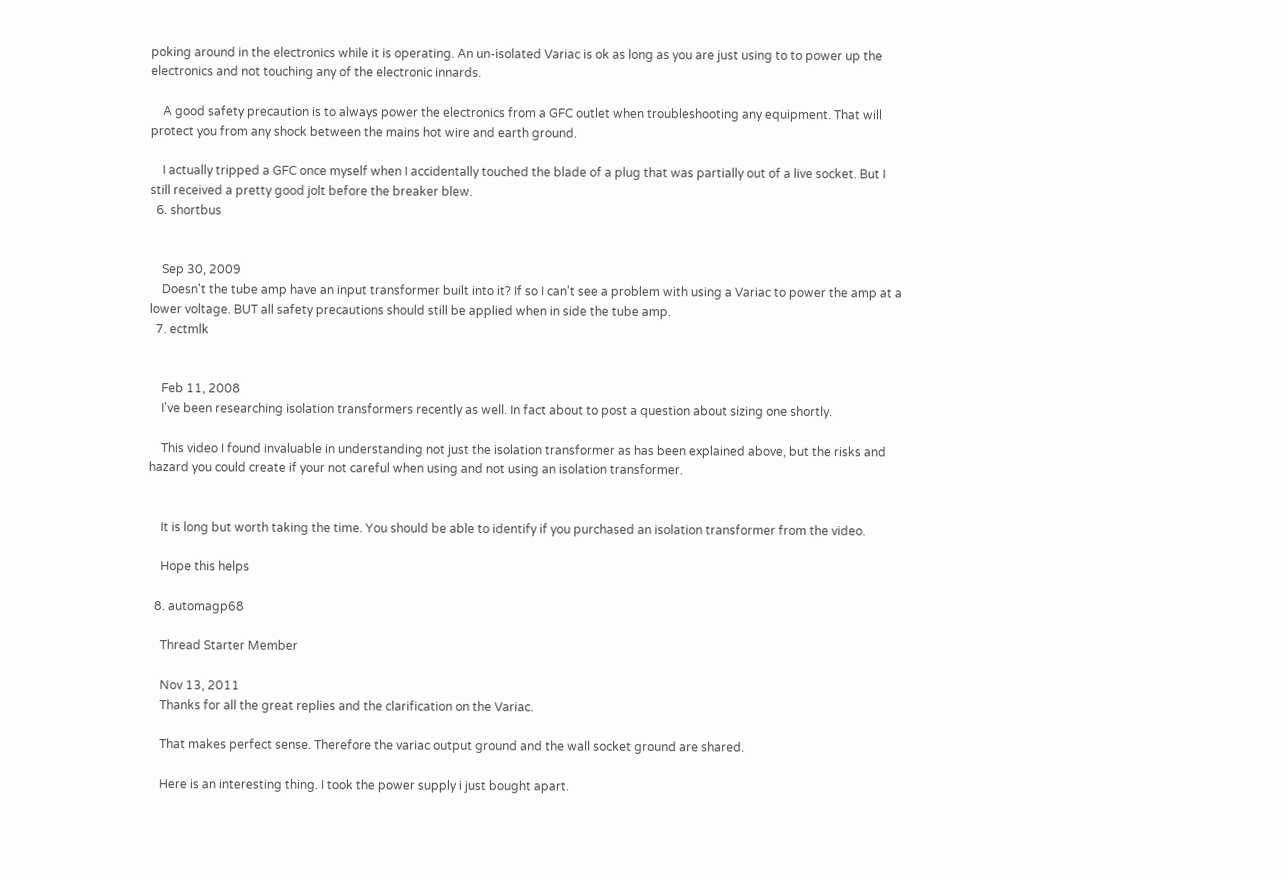poking around in the electronics while it is operating. An un-isolated Variac is ok as long as you are just using to to power up the electronics and not touching any of the electronic innards.

    A good safety precaution is to always power the electronics from a GFC outlet when troubleshooting any equipment. That will protect you from any shock between the mains hot wire and earth ground.

    I actually tripped a GFC once myself when I accidentally touched the blade of a plug that was partially out of a live socket. But I still received a pretty good jolt before the breaker blew.
  6. shortbus


    Sep 30, 2009
    Doesn't the tube amp have an input transformer built into it? If so I can't see a problem with using a Variac to power the amp at a lower voltage. BUT all safety precautions should still be applied when in side the tube amp.
  7. ectmlk


    Feb 11, 2008
    I've been researching isolation transformers recently as well. In fact about to post a question about sizing one shortly.

    This video I found invaluable in understanding not just the isolation transformer as has been explained above, but the risks and hazard you could create if your not careful when using and not using an isolation transformer.


    It is long but worth taking the time. You should be able to identify if you purchased an isolation transformer from the video.

    Hope this helps

  8. automagp68

    Thread Starter Member

    Nov 13, 2011
    Thanks for all the great replies and the clarification on the Variac.

    That makes perfect sense. Therefore the variac output ground and the wall socket ground are shared.

    Here is an interesting thing. I took the power supply i just bought apart.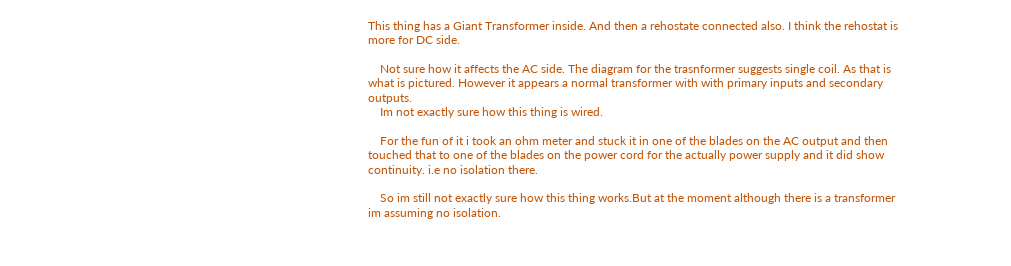This thing has a Giant Transformer inside. And then a rehostate connected also. I think the rehostat is more for DC side.

    Not sure how it affects the AC side. The diagram for the trasnformer suggests single coil. As that is what is pictured. However it appears a normal transformer with with primary inputs and secondary outputs.
    Im not exactly sure how this thing is wired.

    For the fun of it i took an ohm meter and stuck it in one of the blades on the AC output and then touched that to one of the blades on the power cord for the actually power supply and it did show continuity. i.e no isolation there.

    So im still not exactly sure how this thing works.But at the moment although there is a transformer im assuming no isolation.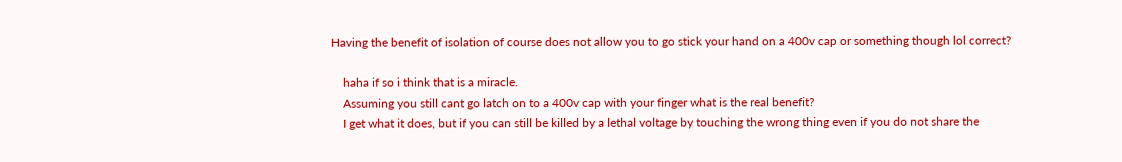Having the benefit of isolation of course does not allow you to go stick your hand on a 400v cap or something though lol correct?

    haha if so i think that is a miracle.
    Assuming you still cant go latch on to a 400v cap with your finger what is the real benefit?
    I get what it does, but if you can still be killed by a lethal voltage by touching the wrong thing even if you do not share the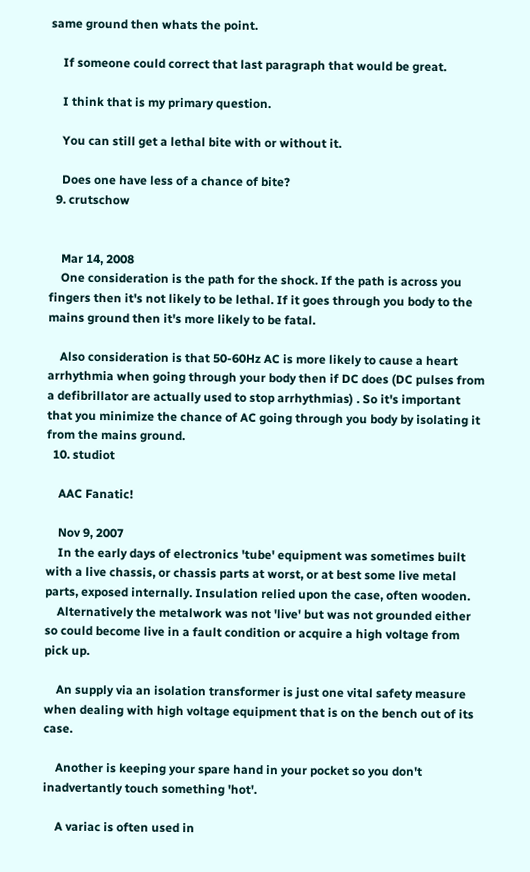same ground then whats the point.

    If someone could correct that last paragraph that would be great.

    I think that is my primary question.

    You can still get a lethal bite with or without it.

    Does one have less of a chance of bite?
  9. crutschow


    Mar 14, 2008
    One consideration is the path for the shock. If the path is across you fingers then it's not likely to be lethal. If it goes through you body to the mains ground then it's more likely to be fatal.

    Also consideration is that 50-60Hz AC is more likely to cause a heart arrhythmia when going through your body then if DC does (DC pulses from a defibrillator are actually used to stop arrhythmias) . So it's important that you minimize the chance of AC going through you body by isolating it from the mains ground.
  10. studiot

    AAC Fanatic!

    Nov 9, 2007
    In the early days of electronics 'tube' equipment was sometimes built with a live chassis, or chassis parts at worst, or at best some live metal parts, exposed internally. Insulation relied upon the case, often wooden.
    Alternatively the metalwork was not 'live' but was not grounded either so could become live in a fault condition or acquire a high voltage from pick up.

    An supply via an isolation transformer is just one vital safety measure when dealing with high voltage equipment that is on the bench out of its case.

    Another is keeping your spare hand in your pocket so you don't inadvertantly touch something 'hot'.

    A variac is often used in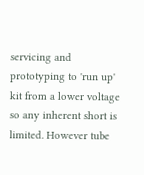servicing and prototyping to 'run up' kit from a lower voltage so any inherent short is limited. However tube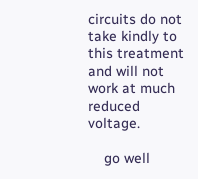circuits do not take kindly to this treatment and will not work at much reduced voltage.

    go well